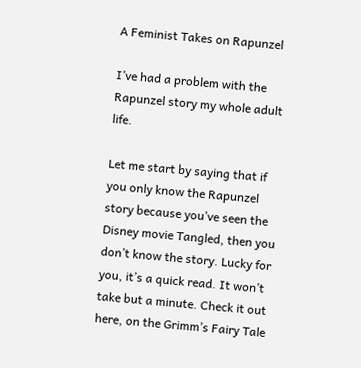A Feminist Takes on Rapunzel

I’ve had a problem with the Rapunzel story my whole adult life.

Let me start by saying that if you only know the Rapunzel story because you’ve seen the Disney movie Tangled, then you don’t know the story. Lucky for you, it’s a quick read. It won’t take but a minute. Check it out here, on the Grimm’s Fairy Tale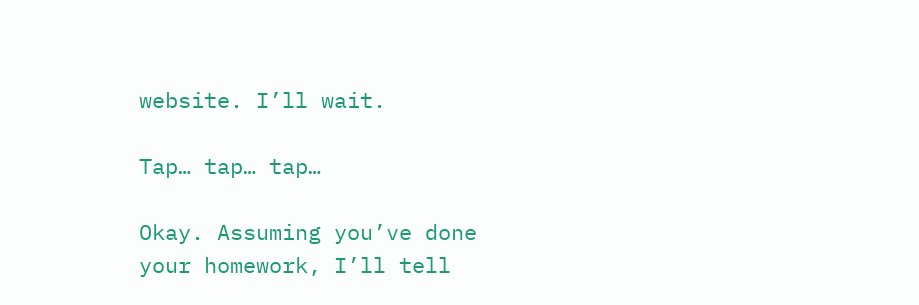website. I’ll wait.

Tap… tap… tap…

Okay. Assuming you’ve done your homework, I’ll tell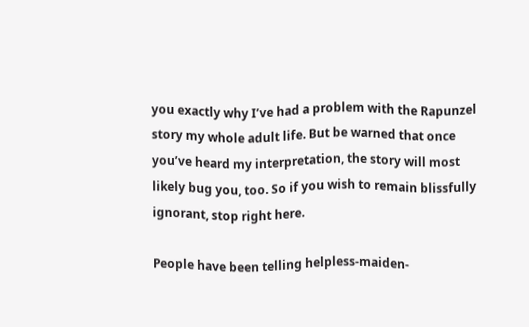you exactly why I’ve had a problem with the Rapunzel story my whole adult life. But be warned that once you’ve heard my interpretation, the story will most likely bug you, too. So if you wish to remain blissfully ignorant, stop right here.

People have been telling helpless-maiden-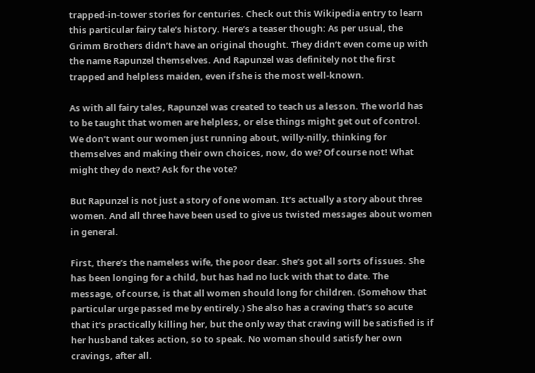trapped-in-tower stories for centuries. Check out this Wikipedia entry to learn this particular fairy tale’s history. Here’s a teaser though: As per usual, the Grimm Brothers didn’t have an original thought. They didn’t even come up with the name Rapunzel themselves. And Rapunzel was definitely not the first trapped and helpless maiden, even if she is the most well-known.

As with all fairy tales, Rapunzel was created to teach us a lesson. The world has to be taught that women are helpless, or else things might get out of control. We don’t want our women just running about, willy-nilly, thinking for themselves and making their own choices, now, do we? Of course not! What might they do next? Ask for the vote?

But Rapunzel is not just a story of one woman. It’s actually a story about three women. And all three have been used to give us twisted messages about women in general.

First, there’s the nameless wife, the poor dear. She’s got all sorts of issues. She has been longing for a child, but has had no luck with that to date. The message, of course, is that all women should long for children. (Somehow that particular urge passed me by entirely.) She also has a craving that’s so acute that it’s practically killing her, but the only way that craving will be satisfied is if her husband takes action, so to speak. No woman should satisfy her own cravings, after all.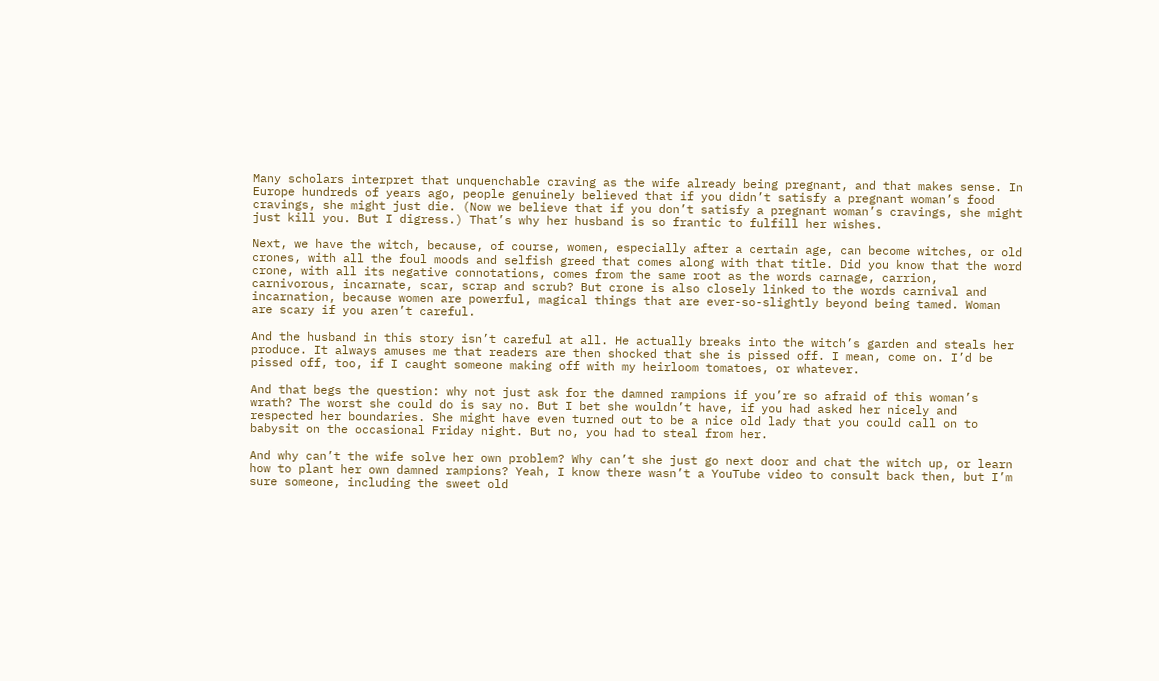Many scholars interpret that unquenchable craving as the wife already being pregnant, and that makes sense. In Europe hundreds of years ago, people genuinely believed that if you didn’t satisfy a pregnant woman’s food cravings, she might just die. (Now we believe that if you don’t satisfy a pregnant woman’s cravings, she might just kill you. But I digress.) That’s why her husband is so frantic to fulfill her wishes.

Next, we have the witch, because, of course, women, especially after a certain age, can become witches, or old crones, with all the foul moods and selfish greed that comes along with that title. Did you know that the word crone, with all its negative connotations, comes from the same root as the words carnage, carrion, carnivorous, incarnate, scar, scrap and scrub? But crone is also closely linked to the words carnival and incarnation, because women are powerful, magical things that are ever-so-slightly beyond being tamed. Woman are scary if you aren’t careful.

And the husband in this story isn’t careful at all. He actually breaks into the witch’s garden and steals her produce. It always amuses me that readers are then shocked that she is pissed off. I mean, come on. I’d be pissed off, too, if I caught someone making off with my heirloom tomatoes, or whatever.

And that begs the question: why not just ask for the damned rampions if you’re so afraid of this woman’s wrath? The worst she could do is say no. But I bet she wouldn’t have, if you had asked her nicely and respected her boundaries. She might have even turned out to be a nice old lady that you could call on to babysit on the occasional Friday night. But no, you had to steal from her.

And why can’t the wife solve her own problem? Why can’t she just go next door and chat the witch up, or learn how to plant her own damned rampions? Yeah, I know there wasn’t a YouTube video to consult back then, but I’m sure someone, including the sweet old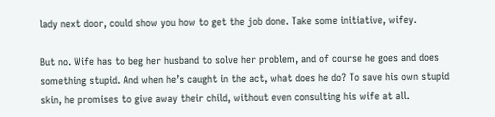lady next door, could show you how to get the job done. Take some initiative, wifey.

But no. Wife has to beg her husband to solve her problem, and of course he goes and does something stupid. And when he’s caught in the act, what does he do? To save his own stupid skin, he promises to give away their child, without even consulting his wife at all.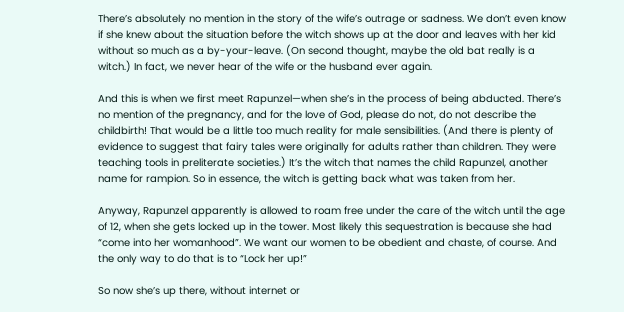There’s absolutely no mention in the story of the wife’s outrage or sadness. We don’t even know if she knew about the situation before the witch shows up at the door and leaves with her kid without so much as a by-your-leave. (On second thought, maybe the old bat really is a witch.) In fact, we never hear of the wife or the husband ever again.

And this is when we first meet Rapunzel—when she’s in the process of being abducted. There’s no mention of the pregnancy, and for the love of God, please do not, do not describe the childbirth! That would be a little too much reality for male sensibilities. (And there is plenty of evidence to suggest that fairy tales were originally for adults rather than children. They were teaching tools in preliterate societies.) It’s the witch that names the child Rapunzel, another name for rampion. So in essence, the witch is getting back what was taken from her.

Anyway, Rapunzel apparently is allowed to roam free under the care of the witch until the age of 12, when she gets locked up in the tower. Most likely this sequestration is because she had “come into her womanhood”. We want our women to be obedient and chaste, of course. And the only way to do that is to “Lock her up!”

So now she’s up there, without internet or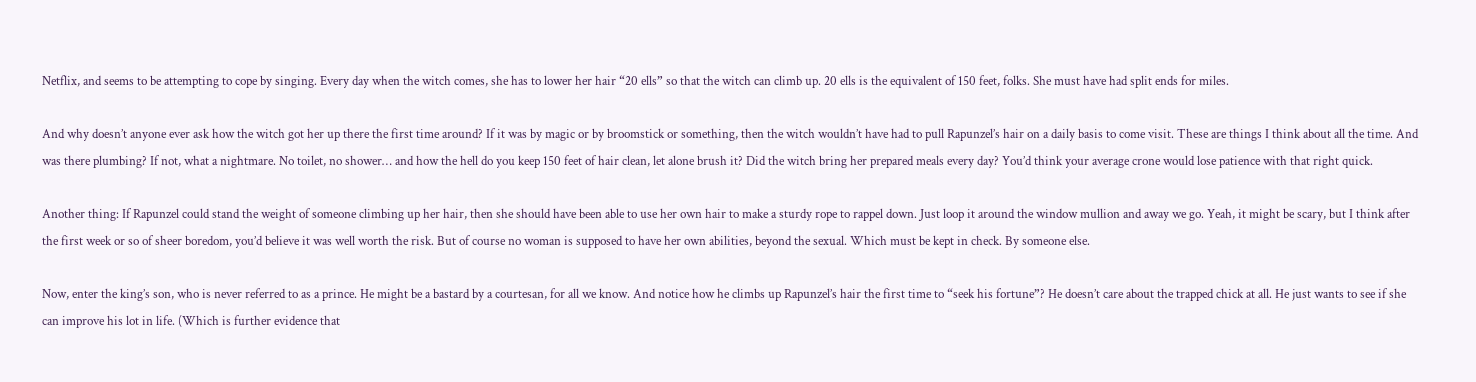Netflix, and seems to be attempting to cope by singing. Every day when the witch comes, she has to lower her hair “20 ells” so that the witch can climb up. 20 ells is the equivalent of 150 feet, folks. She must have had split ends for miles.

And why doesn’t anyone ever ask how the witch got her up there the first time around? If it was by magic or by broomstick or something, then the witch wouldn’t have had to pull Rapunzel’s hair on a daily basis to come visit. These are things I think about all the time. And was there plumbing? If not, what a nightmare. No toilet, no shower… and how the hell do you keep 150 feet of hair clean, let alone brush it? Did the witch bring her prepared meals every day? You’d think your average crone would lose patience with that right quick.

Another thing: If Rapunzel could stand the weight of someone climbing up her hair, then she should have been able to use her own hair to make a sturdy rope to rappel down. Just loop it around the window mullion and away we go. Yeah, it might be scary, but I think after the first week or so of sheer boredom, you’d believe it was well worth the risk. But of course no woman is supposed to have her own abilities, beyond the sexual. Which must be kept in check. By someone else.

Now, enter the king’s son, who is never referred to as a prince. He might be a bastard by a courtesan, for all we know. And notice how he climbs up Rapunzel’s hair the first time to “seek his fortune”? He doesn’t care about the trapped chick at all. He just wants to see if she can improve his lot in life. (Which is further evidence that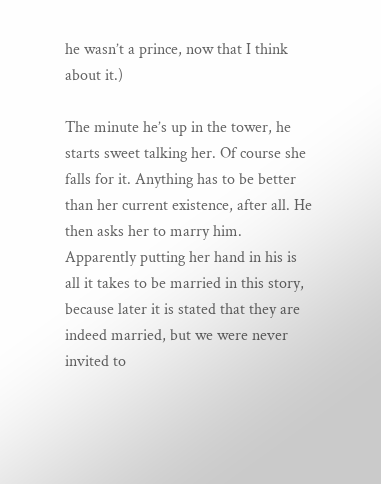he wasn’t a prince, now that I think about it.)

The minute he’s up in the tower, he starts sweet talking her. Of course she falls for it. Anything has to be better than her current existence, after all. He then asks her to marry him. Apparently putting her hand in his is all it takes to be married in this story, because later it is stated that they are indeed married, but we were never invited to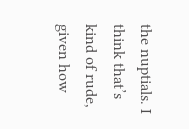the nuptials. I think that’s kind of rude, given how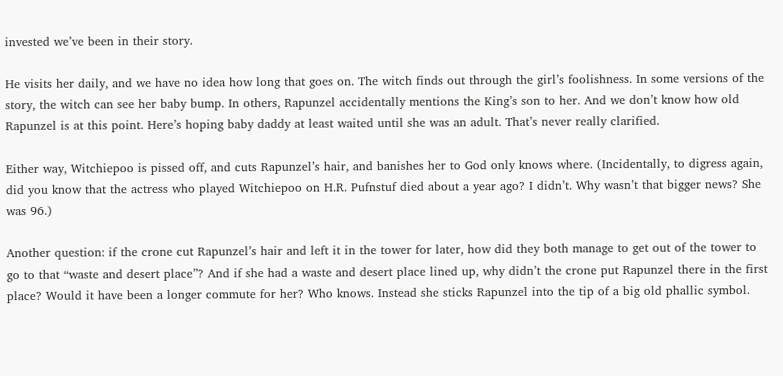invested we’ve been in their story.

He visits her daily, and we have no idea how long that goes on. The witch finds out through the girl’s foolishness. In some versions of the story, the witch can see her baby bump. In others, Rapunzel accidentally mentions the King’s son to her. And we don’t know how old Rapunzel is at this point. Here’s hoping baby daddy at least waited until she was an adult. That’s never really clarified.

Either way, Witchiepoo is pissed off, and cuts Rapunzel’s hair, and banishes her to God only knows where. (Incidentally, to digress again, did you know that the actress who played Witchiepoo on H.R. Pufnstuf died about a year ago? I didn’t. Why wasn’t that bigger news? She was 96.)

Another question: if the crone cut Rapunzel’s hair and left it in the tower for later, how did they both manage to get out of the tower to go to that “waste and desert place”? And if she had a waste and desert place lined up, why didn’t the crone put Rapunzel there in the first place? Would it have been a longer commute for her? Who knows. Instead she sticks Rapunzel into the tip of a big old phallic symbol.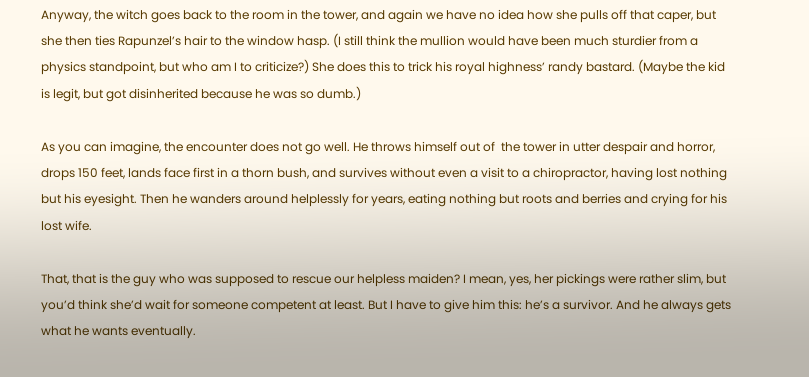Anyway, the witch goes back to the room in the tower, and again we have no idea how she pulls off that caper, but she then ties Rapunzel’s hair to the window hasp. (I still think the mullion would have been much sturdier from a physics standpoint, but who am I to criticize?) She does this to trick his royal highness’ randy bastard. (Maybe the kid is legit, but got disinherited because he was so dumb.)

As you can imagine, the encounter does not go well. He throws himself out of  the tower in utter despair and horror, drops 150 feet, lands face first in a thorn bush, and survives without even a visit to a chiropractor, having lost nothing but his eyesight. Then he wanders around helplessly for years, eating nothing but roots and berries and crying for his lost wife.

That, that is the guy who was supposed to rescue our helpless maiden? I mean, yes, her pickings were rather slim, but you’d think she’d wait for someone competent at least. But I have to give him this: he’s a survivor. And he always gets what he wants eventually.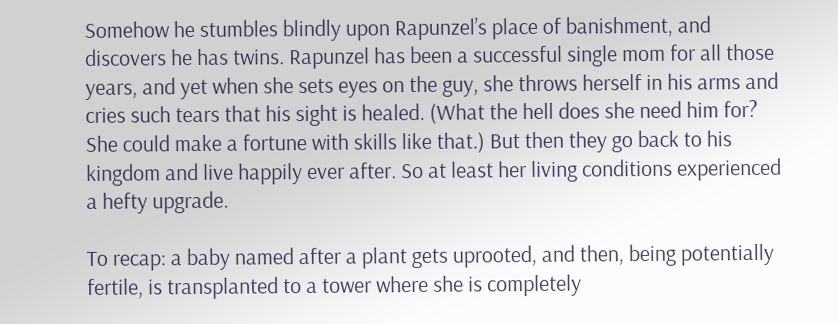Somehow he stumbles blindly upon Rapunzel’s place of banishment, and discovers he has twins. Rapunzel has been a successful single mom for all those years, and yet when she sets eyes on the guy, she throws herself in his arms and cries such tears that his sight is healed. (What the hell does she need him for? She could make a fortune with skills like that.) But then they go back to his kingdom and live happily ever after. So at least her living conditions experienced a hefty upgrade.

To recap: a baby named after a plant gets uprooted, and then, being potentially fertile, is transplanted to a tower where she is completely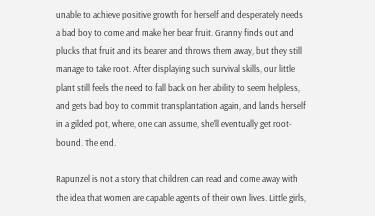unable to achieve positive growth for herself and desperately needs a bad boy to come and make her bear fruit. Granny finds out and plucks that fruit and its bearer and throws them away, but they still manage to take root. After displaying such survival skills, our little plant still feels the need to fall back on her ability to seem helpless, and gets bad boy to commit transplantation again, and lands herself in a gilded pot, where, one can assume, she’ll eventually get root-bound. The end.

Rapunzel is not a story that children can read and come away with the idea that women are capable agents of their own lives. Little girls,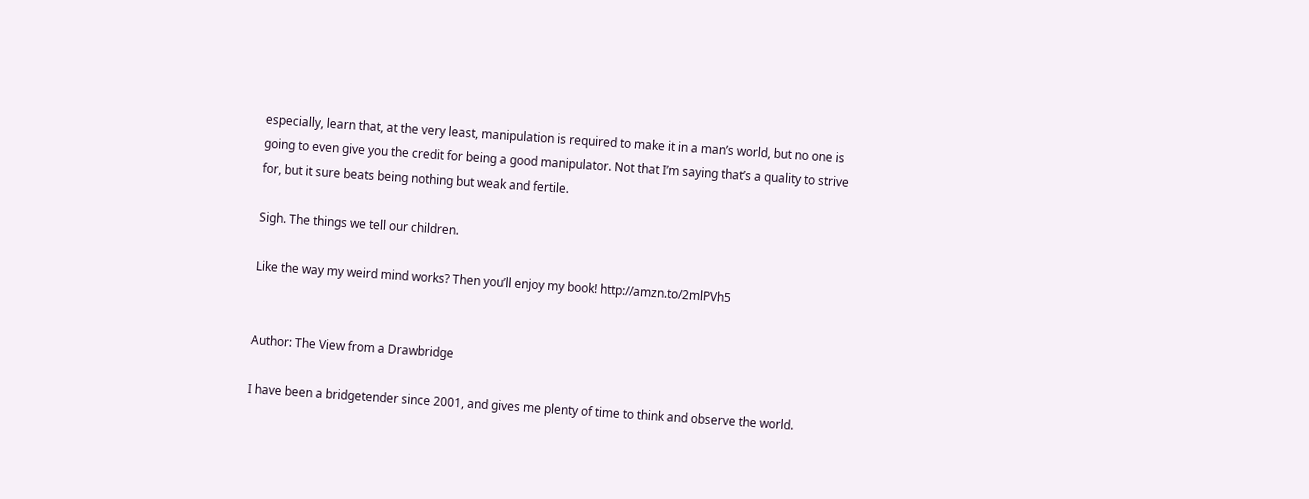especially, learn that, at the very least, manipulation is required to make it in a man’s world, but no one is going to even give you the credit for being a good manipulator. Not that I’m saying that’s a quality to strive for, but it sure beats being nothing but weak and fertile.

Sigh. The things we tell our children.

Like the way my weird mind works? Then you’ll enjoy my book! http://amzn.to/2mlPVh5


Author: The View from a Drawbridge

I have been a bridgetender since 2001, and gives me plenty of time to think and observe the world.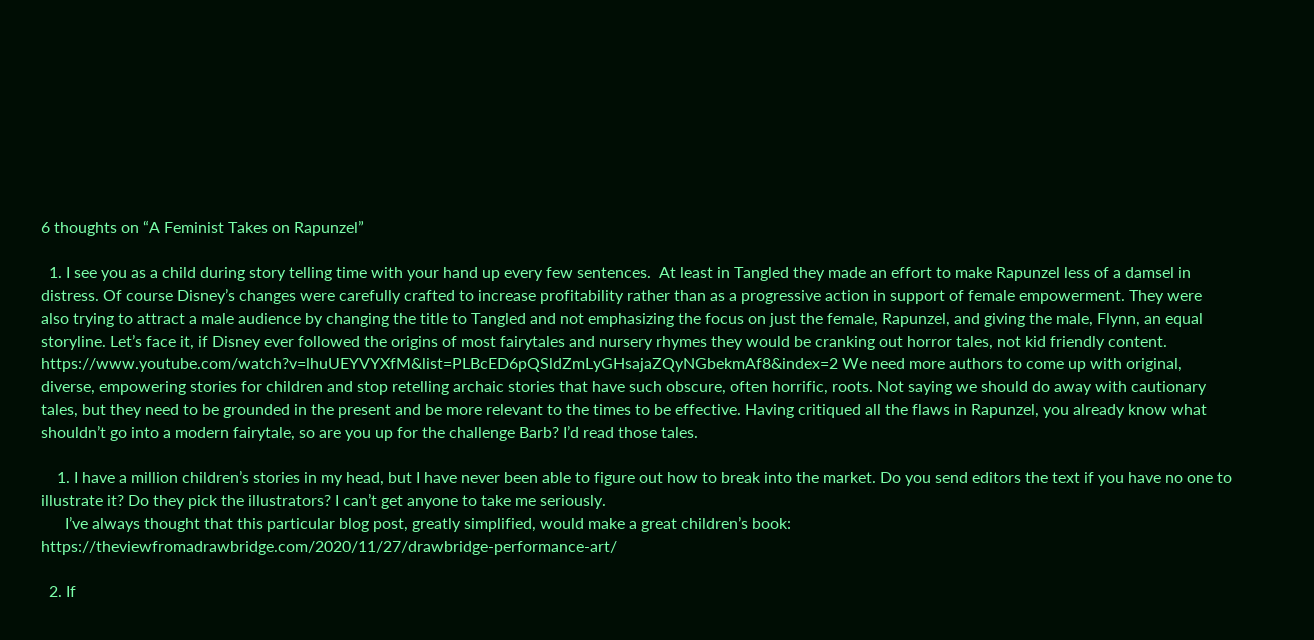6 thoughts on “A Feminist Takes on Rapunzel”

  1. I see you as a child during story telling time with your hand up every few sentences.  At least in Tangled they made an effort to make Rapunzel less of a damsel in distress. Of course Disney’s changes were carefully crafted to increase profitability rather than as a progressive action in support of female empowerment. They were also trying to attract a male audience by changing the title to Tangled and not emphasizing the focus on just the female, Rapunzel, and giving the male, Flynn, an equal storyline. Let’s face it, if Disney ever followed the origins of most fairytales and nursery rhymes they would be cranking out horror tales, not kid friendly content. https://www.youtube.com/watch?v=lhuUEYVYXfM&list=PLBcED6pQSldZmLyGHsajaZQyNGbekmAf8&index=2 We need more authors to come up with original, diverse, empowering stories for children and stop retelling archaic stories that have such obscure, often horrific, roots. Not saying we should do away with cautionary tales, but they need to be grounded in the present and be more relevant to the times to be effective. Having critiqued all the flaws in Rapunzel, you already know what shouldn’t go into a modern fairytale, so are you up for the challenge Barb? I’d read those tales.

    1. I have a million children’s stories in my head, but I have never been able to figure out how to break into the market. Do you send editors the text if you have no one to illustrate it? Do they pick the illustrators? I can’t get anyone to take me seriously.
      I’ve always thought that this particular blog post, greatly simplified, would make a great children’s book: https://theviewfromadrawbridge.com/2020/11/27/drawbridge-performance-art/

  2. If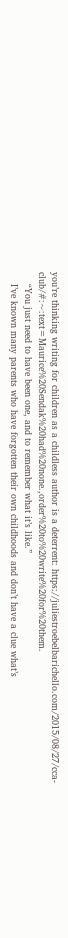you’re thinking writing for children as a childless author is a deterrent: https://juliestroebelbarichello.com/2015/08/27/cca-club/#:~:text=Maurice%20Sendak%20had%20none.,order%20to%20write%20for%20them.
    “You just need to have been one, and to remember what it’s like.”
    I’ve known many parents who have forgotten their own childhoods and don’t have a clue what’s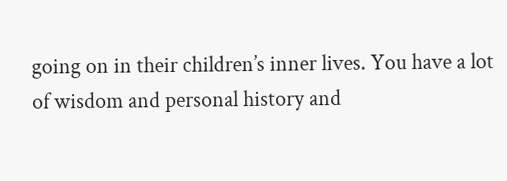going on in their children’s inner lives. You have a lot of wisdom and personal history and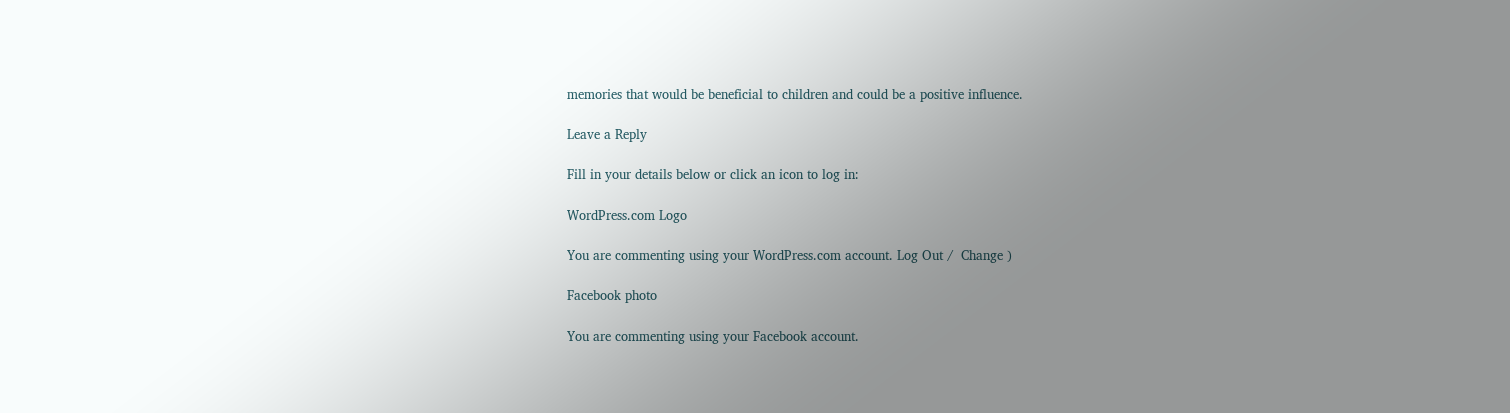memories that would be beneficial to children and could be a positive influence.

Leave a Reply

Fill in your details below or click an icon to log in:

WordPress.com Logo

You are commenting using your WordPress.com account. Log Out /  Change )

Facebook photo

You are commenting using your Facebook account.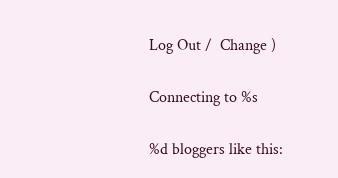Log Out /  Change )

Connecting to %s

%d bloggers like this: